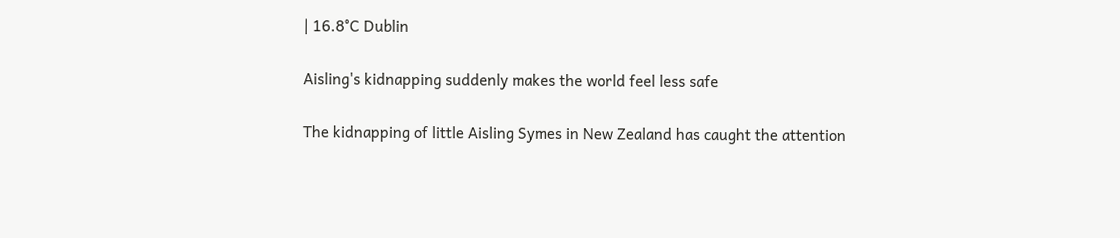| 16.8°C Dublin

Aisling's kidnapping suddenly makes the world feel less safe

The kidnapping of little Aisling Symes in New Zealand has caught the attention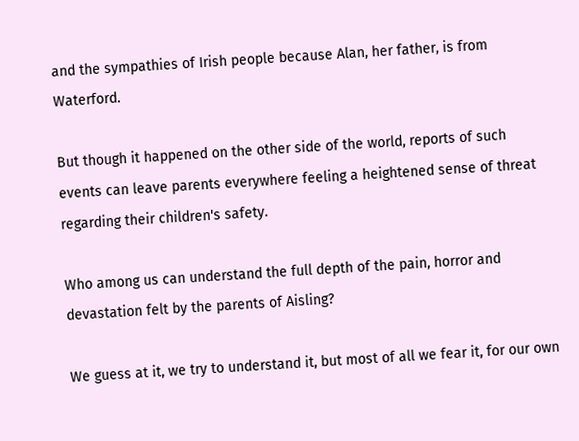and the sympathies of Irish people because Alan, her father, is from Waterford.

But though it happened on the other side of the world, reports of such events can leave parents everywhere feeling a heightened sense of threat regarding their children's safety.

Who among us can understand the full depth of the pain, horror and devastation felt by the parents of Aisling?

We guess at it, we try to understand it, but most of all we fear it, for our own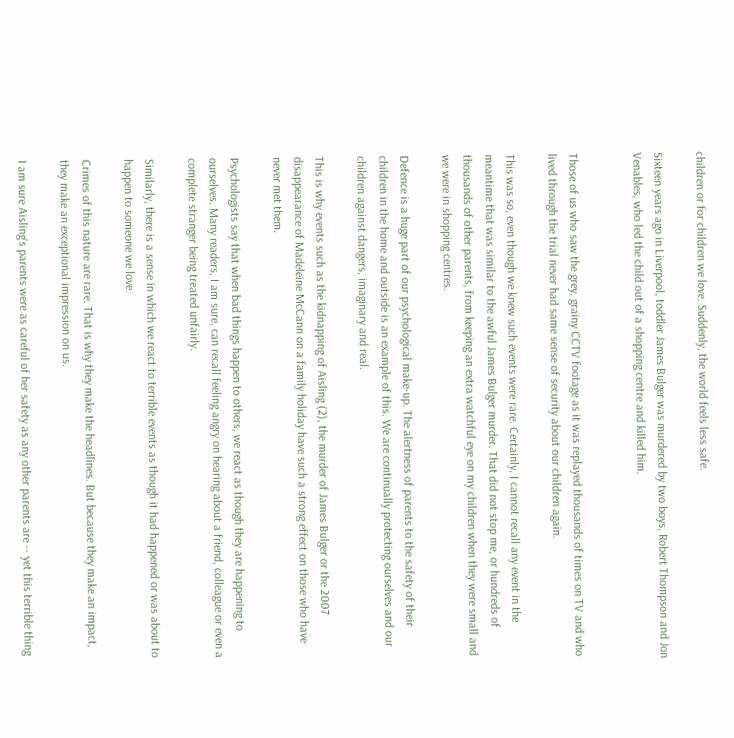children or for children we love. Suddenly, the world feels less safe.

Sixteen years ago in Liverpool, toddler James Bulger was murdered by two boys, Robert Thompson and Jon Venables, who led the child out of a shopping centre and killed him.


Those of us who saw the grey, grainy CCTV footage as it was replayed thousands of times on TV and who lived through the trial never had same sense of security about our children again.

This was so, even though we knew such events were rare. Certainly, I cannot recall any event in the meantime that was similar to the awful James Bulger murder. That did not stop me, or hundreds of thousands of other parents, from keeping an extra watchful eye on my children when they were small and we were in shopping centres.

Defence is a huge part of our psychological make-up. The alertness of parents to the safety of their children in the home and outside is an example of this. We are continually protecting ourselves and our children against dangers, imaginary and real.

This is why events such as the kidnapping of Aisling (2), the murder of James Bulger or the 2007 disappearance of Madeleine McCann on a family holiday have such a strong effect on those who have never met them.

Psychologists say that when bad things happen to others, we react as though they are happening to ourselves. Many readers, I am sure, can recall feeling angry on hearing about a friend, colleague or even a complete stranger being treated unfairly.

Similarly, there is a sense in which we react to terrible events as though it had happened or was about to happen to someone we love.

Crimes of this nature are rare. That is why they make the headlines. But because they make an impact, they make an exceptional impression on us.

I am sure Aisling's parents were as careful of her safety as any other parents are -- yet this terrible thing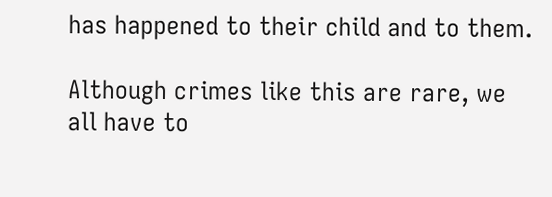has happened to their child and to them.

Although crimes like this are rare, we all have to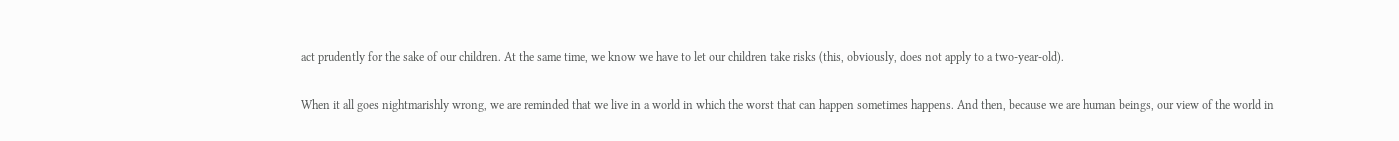act prudently for the sake of our children. At the same time, we know we have to let our children take risks (this, obviously, does not apply to a two-year-old).


When it all goes nightmarishly wrong, we are reminded that we live in a world in which the worst that can happen sometimes happens. And then, because we are human beings, our view of the world in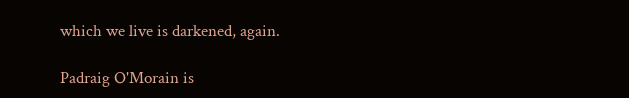which we live is darkened, again.

Padraig O'Morain is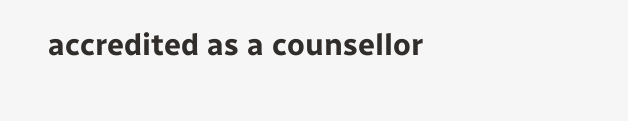accredited as a counsellor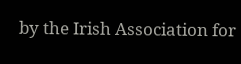by the Irish Association for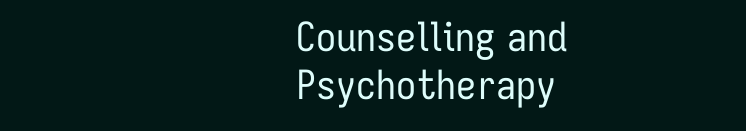Counselling and Psychotherapy